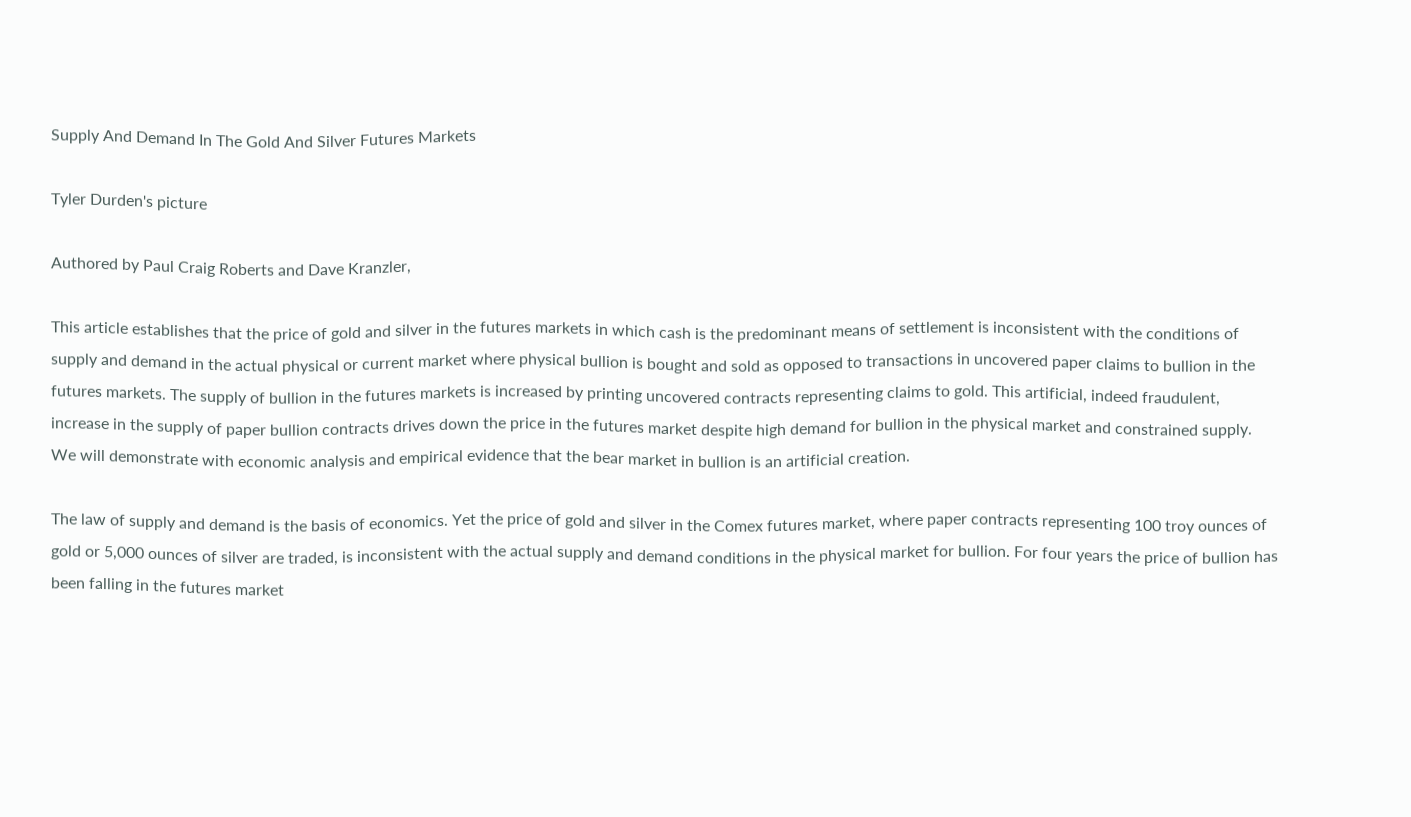Supply And Demand In The Gold And Silver Futures Markets

Tyler Durden's picture

Authored by Paul Craig Roberts and Dave Kranzler,

This article establishes that the price of gold and silver in the futures markets in which cash is the predominant means of settlement is inconsistent with the conditions of supply and demand in the actual physical or current market where physical bullion is bought and sold as opposed to transactions in uncovered paper claims to bullion in the futures markets. The supply of bullion in the futures markets is increased by printing uncovered contracts representing claims to gold. This artificial, indeed fraudulent, increase in the supply of paper bullion contracts drives down the price in the futures market despite high demand for bullion in the physical market and constrained supply. We will demonstrate with economic analysis and empirical evidence that the bear market in bullion is an artificial creation.

The law of supply and demand is the basis of economics. Yet the price of gold and silver in the Comex futures market, where paper contracts representing 100 troy ounces of gold or 5,000 ounces of silver are traded, is inconsistent with the actual supply and demand conditions in the physical market for bullion. For four years the price of bullion has been falling in the futures market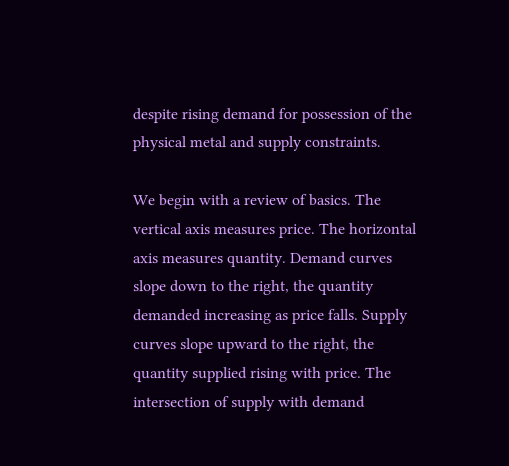despite rising demand for possession of the physical metal and supply constraints.

We begin with a review of basics. The vertical axis measures price. The horizontal axis measures quantity. Demand curves slope down to the right, the quantity demanded increasing as price falls. Supply curves slope upward to the right, the quantity supplied rising with price. The intersection of supply with demand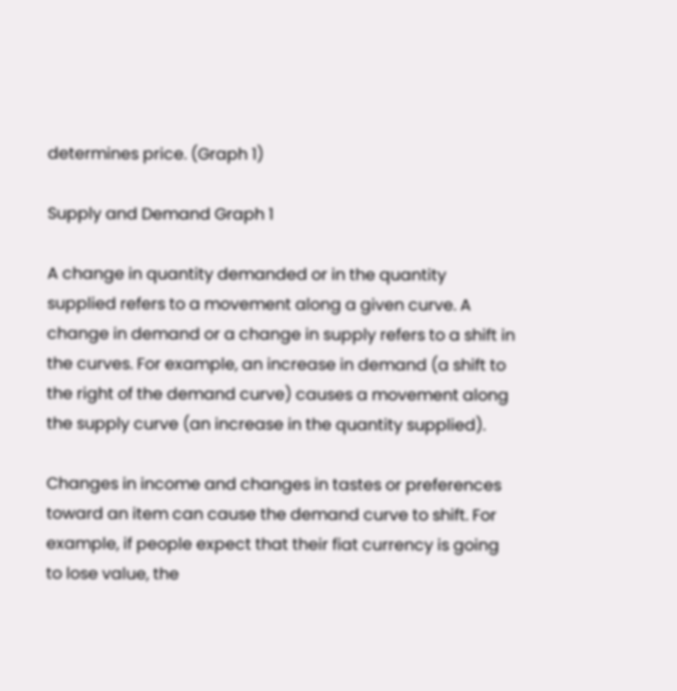determines price. (Graph 1)

Supply and Demand Graph 1

A change in quantity demanded or in the quantity supplied refers to a movement along a given curve. A change in demand or a change in supply refers to a shift in the curves. For example, an increase in demand (a shift to the right of the demand curve) causes a movement along the supply curve (an increase in the quantity supplied).

Changes in income and changes in tastes or preferences toward an item can cause the demand curve to shift. For example, if people expect that their fiat currency is going to lose value, the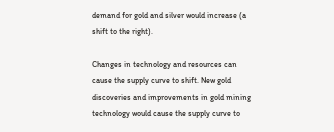demand for gold and silver would increase (a shift to the right).

Changes in technology and resources can cause the supply curve to shift. New gold discoveries and improvements in gold mining technology would cause the supply curve to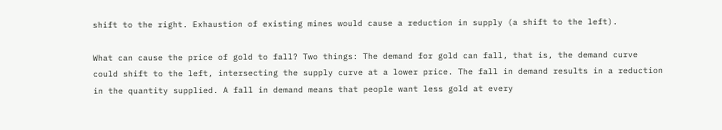shift to the right. Exhaustion of existing mines would cause a reduction in supply (a shift to the left).

What can cause the price of gold to fall? Two things: The demand for gold can fall, that is, the demand curve could shift to the left, intersecting the supply curve at a lower price. The fall in demand results in a reduction in the quantity supplied. A fall in demand means that people want less gold at every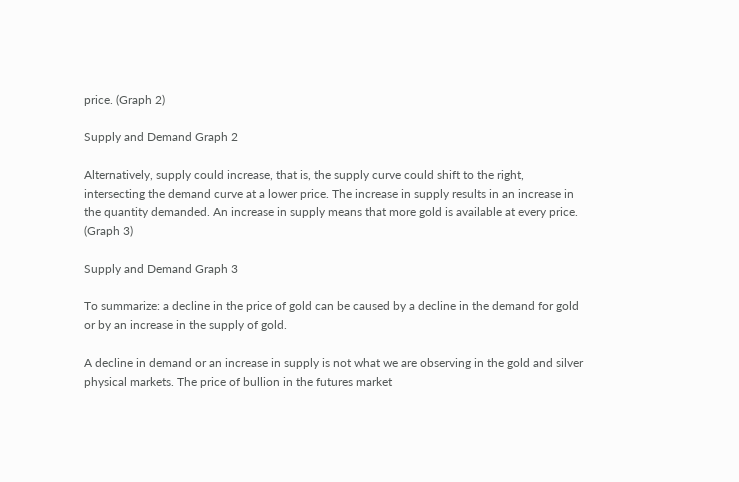price. (Graph 2)

Supply and Demand Graph 2

Alternatively, supply could increase, that is, the supply curve could shift to the right, intersecting the demand curve at a lower price. The increase in supply results in an increase in the quantity demanded. An increase in supply means that more gold is available at every price. (Graph 3)

Supply and Demand Graph 3

To summarize: a decline in the price of gold can be caused by a decline in the demand for gold or by an increase in the supply of gold.

A decline in demand or an increase in supply is not what we are observing in the gold and silver physical markets. The price of bullion in the futures market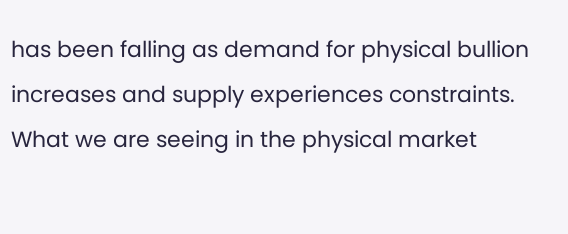has been falling as demand for physical bullion increases and supply experiences constraints. What we are seeing in the physical market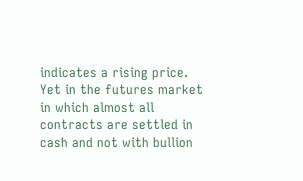indicates a rising price. Yet in the futures market in which almost all contracts are settled in cash and not with bullion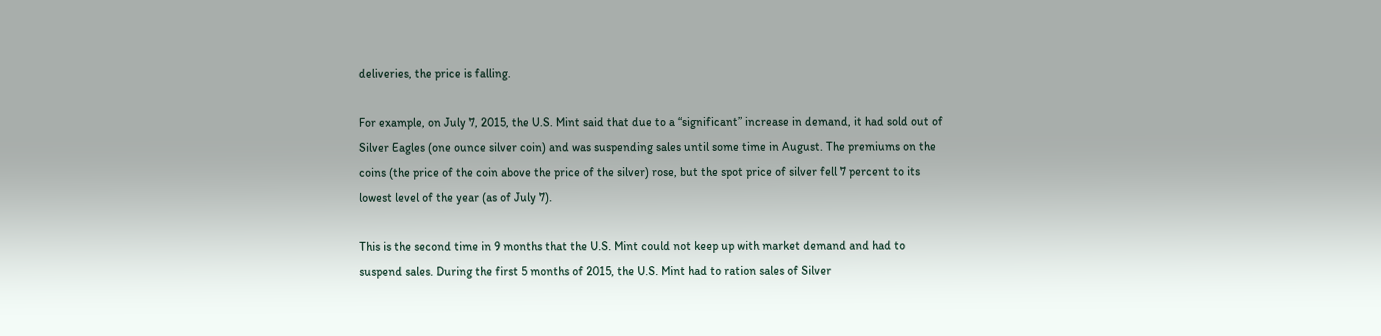deliveries, the price is falling.

For example, on July 7, 2015, the U.S. Mint said that due to a “significant” increase in demand, it had sold out of Silver Eagles (one ounce silver coin) and was suspending sales until some time in August. The premiums on the coins (the price of the coin above the price of the silver) rose, but the spot price of silver fell 7 percent to its lowest level of the year (as of July 7).

This is the second time in 9 months that the U.S. Mint could not keep up with market demand and had to suspend sales. During the first 5 months of 2015, the U.S. Mint had to ration sales of Silver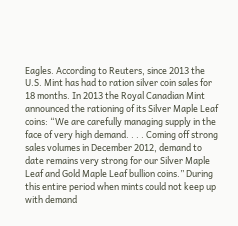Eagles. According to Reuters, since 2013 the U.S. Mint has had to ration silver coin sales for 18 months. In 2013 the Royal Canadian Mint announced the rationing of its Silver Maple Leaf coins: “We are carefully managing supply in the face of very high demand. . . . Coming off strong sales volumes in December 2012, demand to date remains very strong for our Silver Maple Leaf and Gold Maple Leaf bullion coins.” During this entire period when mints could not keep up with demand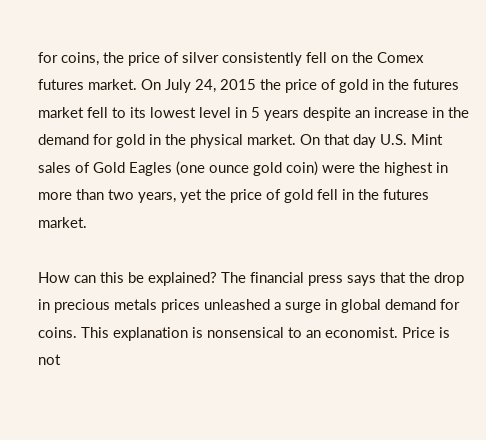for coins, the price of silver consistently fell on the Comex futures market. On July 24, 2015 the price of gold in the futures market fell to its lowest level in 5 years despite an increase in the demand for gold in the physical market. On that day U.S. Mint sales of Gold Eagles (one ounce gold coin) were the highest in more than two years, yet the price of gold fell in the futures market.

How can this be explained? The financial press says that the drop in precious metals prices unleashed a surge in global demand for coins. This explanation is nonsensical to an economist. Price is not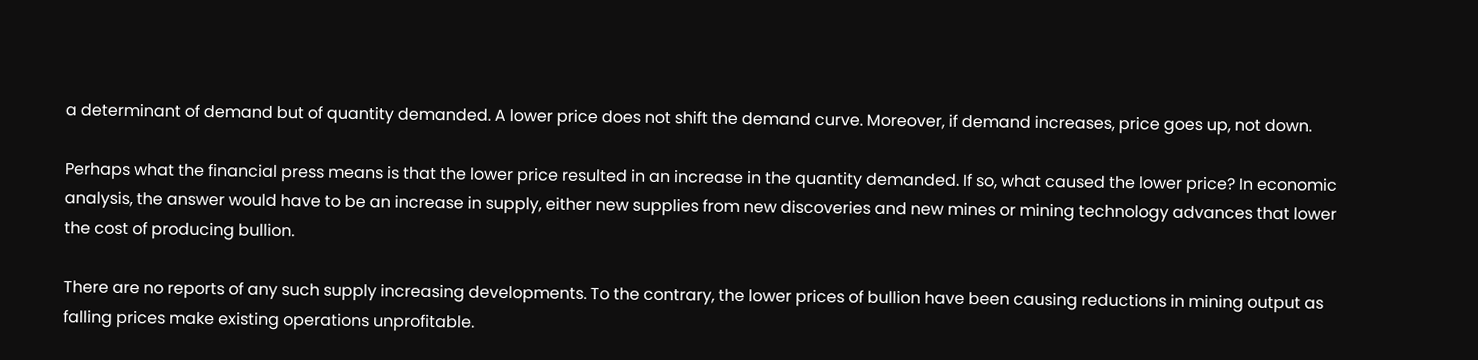a determinant of demand but of quantity demanded. A lower price does not shift the demand curve. Moreover, if demand increases, price goes up, not down.

Perhaps what the financial press means is that the lower price resulted in an increase in the quantity demanded. If so, what caused the lower price? In economic analysis, the answer would have to be an increase in supply, either new supplies from new discoveries and new mines or mining technology advances that lower the cost of producing bullion.

There are no reports of any such supply increasing developments. To the contrary, the lower prices of bullion have been causing reductions in mining output as falling prices make existing operations unprofitable.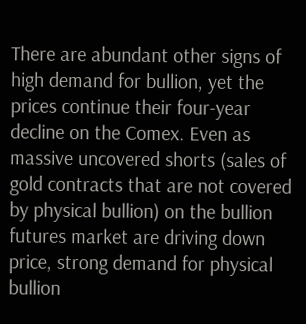There are abundant other signs of high demand for bullion, yet the prices continue their four-year decline on the Comex. Even as massive uncovered shorts (sales of gold contracts that are not covered by physical bullion) on the bullion futures market are driving down price, strong demand for physical bullion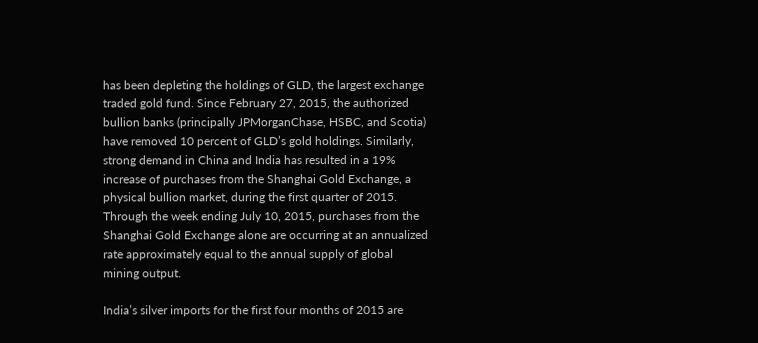has been depleting the holdings of GLD, the largest exchange traded gold fund. Since February 27, 2015, the authorized bullion banks (principally JPMorganChase, HSBC, and Scotia) have removed 10 percent of GLD’s gold holdings. Similarly, strong demand in China and India has resulted in a 19% increase of purchases from the Shanghai Gold Exchange, a physical bullion market, during the first quarter of 2015. Through the week ending July 10, 2015, purchases from the Shanghai Gold Exchange alone are occurring at an annualized rate approximately equal to the annual supply of global mining output.

India’s silver imports for the first four months of 2015 are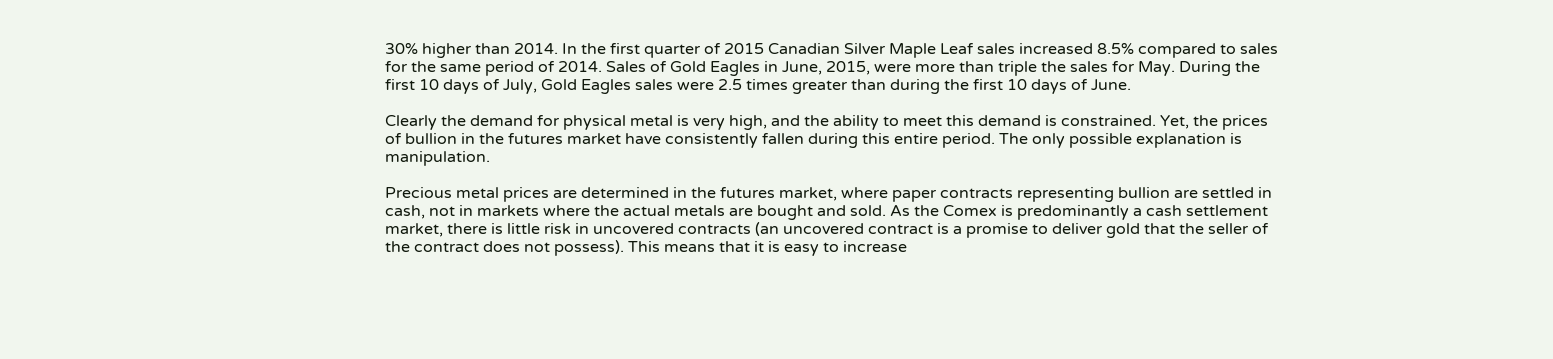30% higher than 2014. In the first quarter of 2015 Canadian Silver Maple Leaf sales increased 8.5% compared to sales for the same period of 2014. Sales of Gold Eagles in June, 2015, were more than triple the sales for May. During the first 10 days of July, Gold Eagles sales were 2.5 times greater than during the first 10 days of June.

Clearly the demand for physical metal is very high, and the ability to meet this demand is constrained. Yet, the prices of bullion in the futures market have consistently fallen during this entire period. The only possible explanation is manipulation.

Precious metal prices are determined in the futures market, where paper contracts representing bullion are settled in cash, not in markets where the actual metals are bought and sold. As the Comex is predominantly a cash settlement market, there is little risk in uncovered contracts (an uncovered contract is a promise to deliver gold that the seller of the contract does not possess). This means that it is easy to increase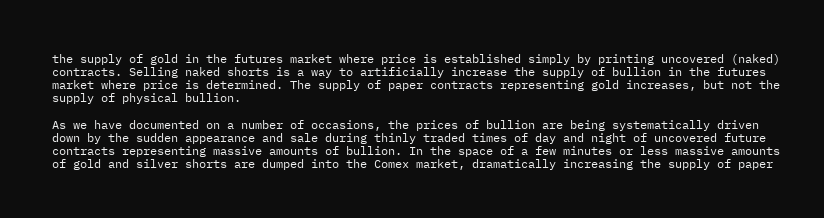the supply of gold in the futures market where price is established simply by printing uncovered (naked) contracts. Selling naked shorts is a way to artificially increase the supply of bullion in the futures market where price is determined. The supply of paper contracts representing gold increases, but not the supply of physical bullion.

As we have documented on a number of occasions, the prices of bullion are being systematically driven down by the sudden appearance and sale during thinly traded times of day and night of uncovered future contracts representing massive amounts of bullion. In the space of a few minutes or less massive amounts of gold and silver shorts are dumped into the Comex market, dramatically increasing the supply of paper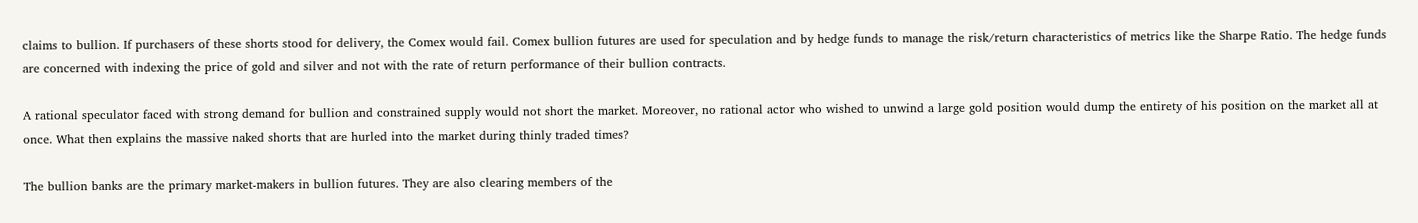claims to bullion. If purchasers of these shorts stood for delivery, the Comex would fail. Comex bullion futures are used for speculation and by hedge funds to manage the risk/return characteristics of metrics like the Sharpe Ratio. The hedge funds are concerned with indexing the price of gold and silver and not with the rate of return performance of their bullion contracts.

A rational speculator faced with strong demand for bullion and constrained supply would not short the market. Moreover, no rational actor who wished to unwind a large gold position would dump the entirety of his position on the market all at once. What then explains the massive naked shorts that are hurled into the market during thinly traded times?

The bullion banks are the primary market-makers in bullion futures. They are also clearing members of the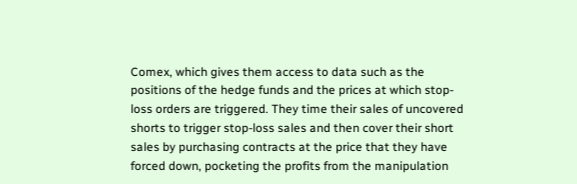Comex, which gives them access to data such as the positions of the hedge funds and the prices at which stop-loss orders are triggered. They time their sales of uncovered shorts to trigger stop-loss sales and then cover their short sales by purchasing contracts at the price that they have forced down, pocketing the profits from the manipulation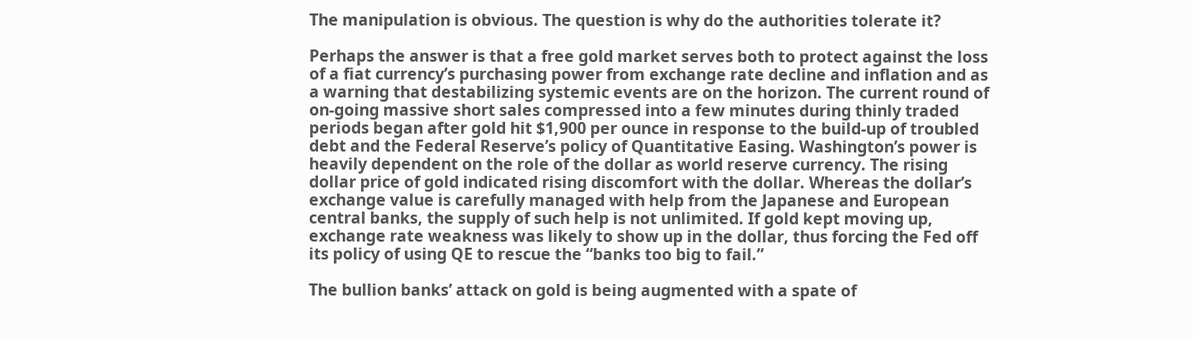The manipulation is obvious. The question is why do the authorities tolerate it?

Perhaps the answer is that a free gold market serves both to protect against the loss of a fiat currency’s purchasing power from exchange rate decline and inflation and as a warning that destabilizing systemic events are on the horizon. The current round of on-going massive short sales compressed into a few minutes during thinly traded periods began after gold hit $1,900 per ounce in response to the build-up of troubled debt and the Federal Reserve’s policy of Quantitative Easing. Washington’s power is heavily dependent on the role of the dollar as world reserve currency. The rising dollar price of gold indicated rising discomfort with the dollar. Whereas the dollar’s exchange value is carefully managed with help from the Japanese and European central banks, the supply of such help is not unlimited. If gold kept moving up, exchange rate weakness was likely to show up in the dollar, thus forcing the Fed off its policy of using QE to rescue the “banks too big to fail.”

The bullion banks’ attack on gold is being augmented with a spate of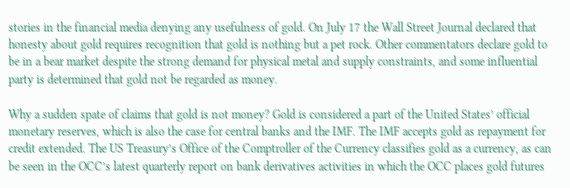stories in the financial media denying any usefulness of gold. On July 17 the Wall Street Journal declared that honesty about gold requires recognition that gold is nothing but a pet rock. Other commentators declare gold to be in a bear market despite the strong demand for physical metal and supply constraints, and some influential party is determined that gold not be regarded as money.

Why a sudden spate of claims that gold is not money? Gold is considered a part of the United States’ official monetary reserves, which is also the case for central banks and the IMF. The IMF accepts gold as repayment for credit extended. The US Treasury’s Office of the Comptroller of the Currency classifies gold as a currency, as can be seen in the OCC’s latest quarterly report on bank derivatives activities in which the OCC places gold futures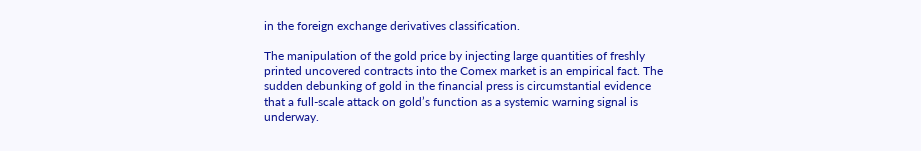in the foreign exchange derivatives classification.

The manipulation of the gold price by injecting large quantities of freshly printed uncovered contracts into the Comex market is an empirical fact. The sudden debunking of gold in the financial press is circumstantial evidence that a full-scale attack on gold’s function as a systemic warning signal is underway.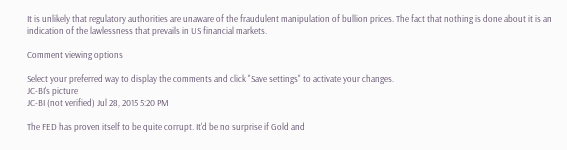It is unlikely that regulatory authorities are unaware of the fraudulent manipulation of bullion prices. The fact that nothing is done about it is an indication of the lawlessness that prevails in US financial markets.

Comment viewing options

Select your preferred way to display the comments and click "Save settings" to activate your changes.
JC-BI's picture
JC-BI (not verified) Jul 28, 2015 5:20 PM

The FED has proven itself to be quite corrupt. It'd be no surprise if Gold and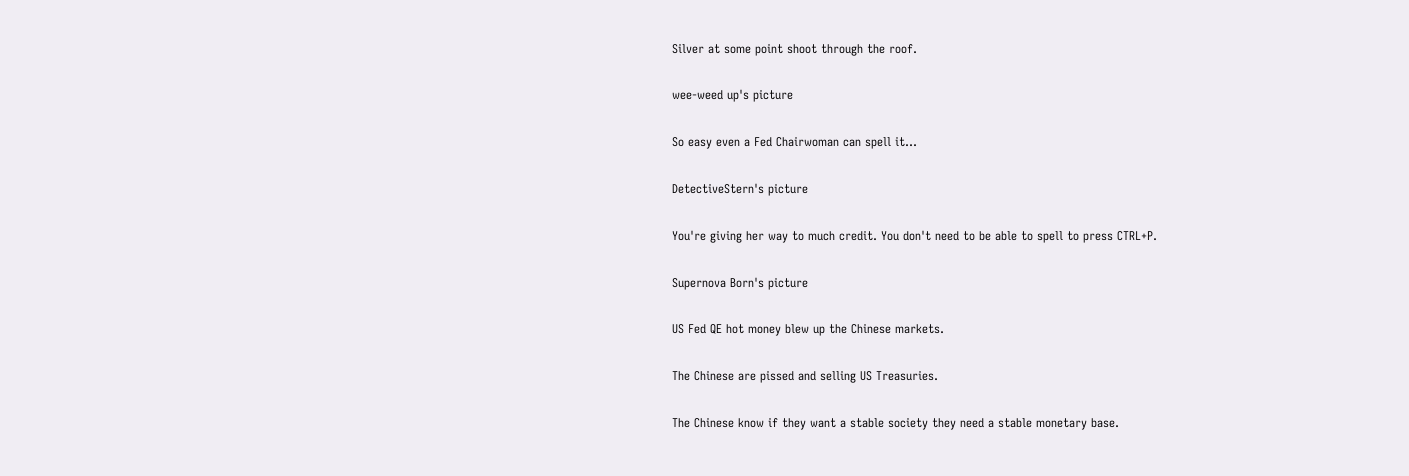Silver at some point shoot through the roof.

wee-weed up's picture

So easy even a Fed Chairwoman can spell it...

DetectiveStern's picture

You're giving her way to much credit. You don't need to be able to spell to press CTRL+P.

Supernova Born's picture

US Fed QE hot money blew up the Chinese markets.

The Chinese are pissed and selling US Treasuries.

The Chinese know if they want a stable society they need a stable monetary base.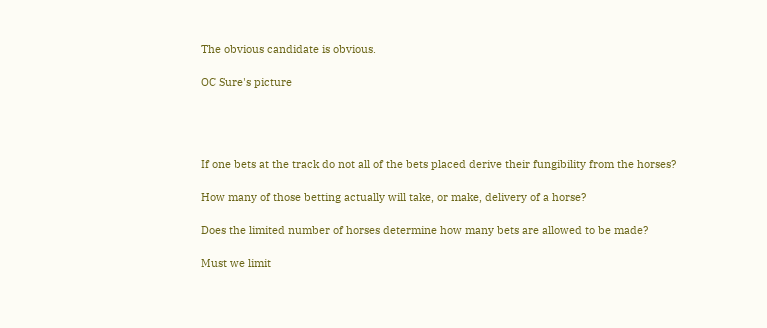The obvious candidate is obvious.

OC Sure's picture




If one bets at the track do not all of the bets placed derive their fungibility from the horses?

How many of those betting actually will take, or make, delivery of a horse?

Does the limited number of horses determine how many bets are allowed to be made?

Must we limit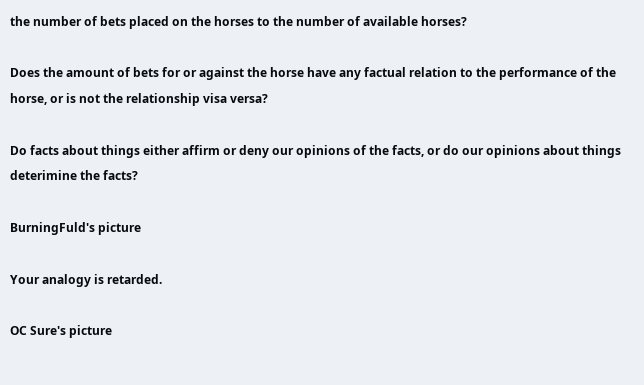the number of bets placed on the horses to the number of available horses?

Does the amount of bets for or against the horse have any factual relation to the performance of the horse, or is not the relationship visa versa?

Do facts about things either affirm or deny our opinions of the facts, or do our opinions about things deterimine the facts?

BurningFuld's picture

Your analogy is retarded.

OC Sure's picture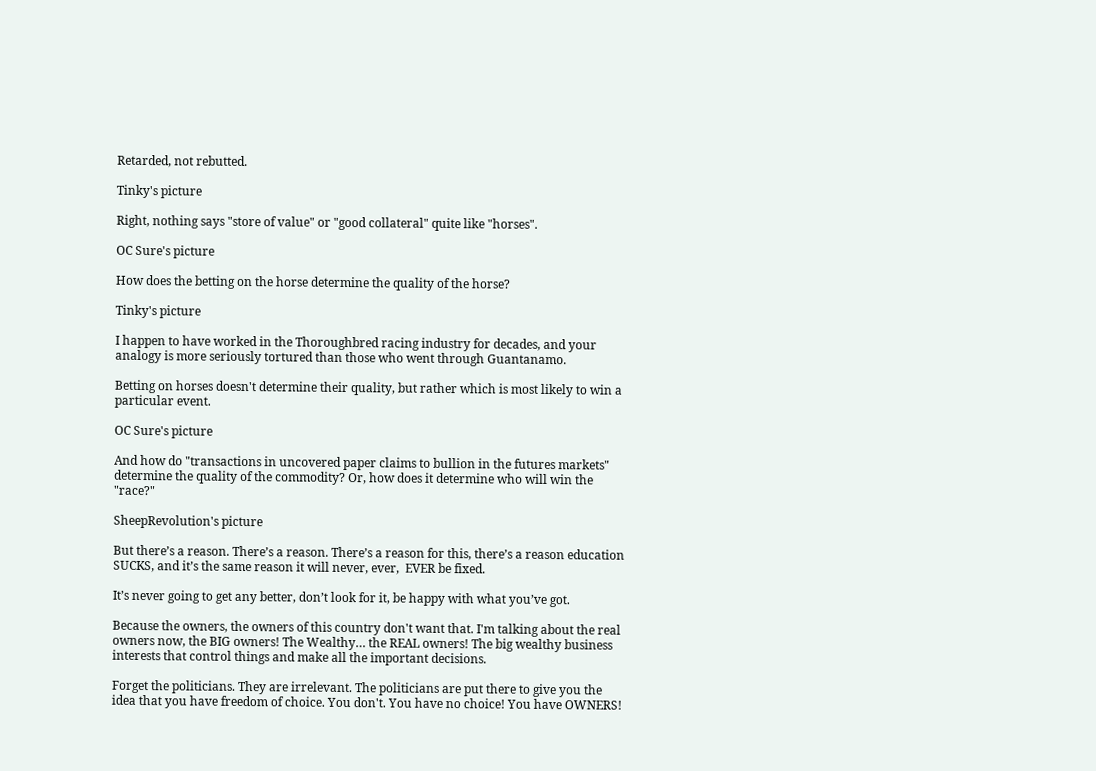Retarded, not rebutted.

Tinky's picture

Right, nothing says "store of value" or "good collateral" quite like "horses".

OC Sure's picture

How does the betting on the horse determine the quality of the horse?

Tinky's picture

I happen to have worked in the Thoroughbred racing industry for decades, and your analogy is more seriously tortured than those who went through Guantanamo.

Betting on horses doesn't determine their quality, but rather which is most likely to win a particular event.

OC Sure's picture

And how do "transactions in uncovered paper claims to bullion in the futures markets" determine the quality of the commodity? Or, how does it determine who will win the "race?"

SheepRevolution's picture

But there’s a reason. There’s a reason. There’s a reason for this, there’s a reason education SUCKS, and it’s the same reason it will never, ever,  EVER be fixed.

It’s never going to get any better, don’t look for it, be happy with what you’ve got.

Because the owners, the owners of this country don't want that. I'm talking about the real owners now, the BIG owners! The Wealthy… the REAL owners! The big wealthy business interests that control things and make all the important decisions.

Forget the politicians. They are irrelevant. The politicians are put there to give you the idea that you have freedom of choice. You don't. You have no choice! You have OWNERS!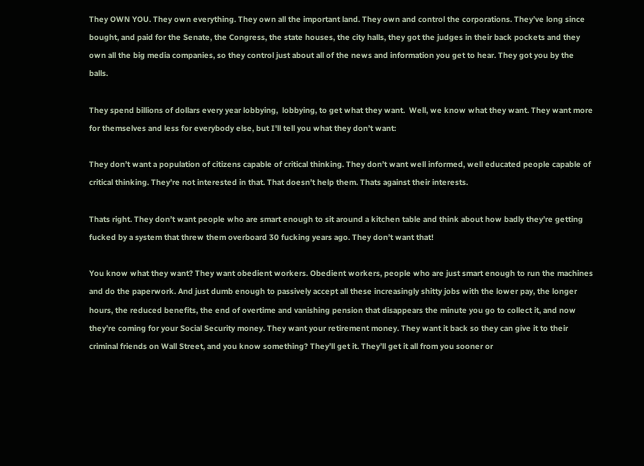They OWN YOU. They own everything. They own all the important land. They own and control the corporations. They’ve long since bought, and paid for the Senate, the Congress, the state houses, the city halls, they got the judges in their back pockets and they own all the big media companies, so they control just about all of the news and information you get to hear. They got you by the balls.

They spend billions of dollars every year lobbying,  lobbying, to get what they want.  Well, we know what they want. They want more for themselves and less for everybody else, but I'll tell you what they don’t want:

They don’t want a population of citizens capable of critical thinking. They don’t want well informed, well educated people capable of critical thinking. They’re not interested in that. That doesn’t help them. Thats against their interests.

Thats right. They don’t want people who are smart enough to sit around a kitchen table and think about how badly they’re getting fucked by a system that threw them overboard 30 fucking years ago. They don’t want that!

You know what they want? They want obedient workers. Obedient workers, people who are just smart enough to run the machines and do the paperwork. And just dumb enough to passively accept all these increasingly shitty jobs with the lower pay, the longer hours, the reduced benefits, the end of overtime and vanishing pension that disappears the minute you go to collect it, and now they’re coming for your Social Security money. They want your retirement money. They want it back so they can give it to their criminal friends on Wall Street, and you know something? They’ll get it. They’ll get it all from you sooner or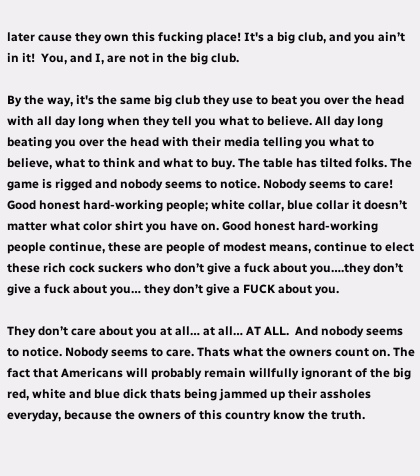later cause they own this fucking place! It's a big club, and you ain’t in it!  You, and I, are not in the big club.

By the way, it's the same big club they use to beat you over the head with all day long when they tell you what to believe. All day long beating you over the head with their media telling you what to believe, what to think and what to buy. The table has tilted folks. The game is rigged and nobody seems to notice. Nobody seems to care! Good honest hard-working people; white collar, blue collar it doesn’t matter what color shirt you have on. Good honest hard-working people continue, these are people of modest means, continue to elect these rich cock suckers who don’t give a fuck about you….they don’t give a fuck about you… they don’t give a FUCK about you.

They don’t care about you at all… at all… AT ALL.  And nobody seems to notice. Nobody seems to care. Thats what the owners count on. The fact that Americans will probably remain willfully ignorant of the big red, white and blue dick thats being jammed up their assholes everyday, because the owners of this country know the truth.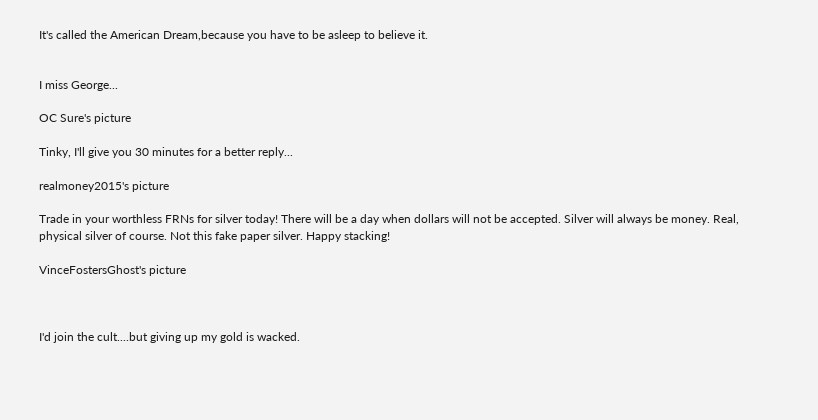It's called the American Dream,because you have to be asleep to believe it.


I miss George...

OC Sure's picture

Tinky, I'll give you 30 minutes for a better reply...

realmoney2015's picture

Trade in your worthless FRNs for silver today! There will be a day when dollars will not be accepted. Silver will always be money. Real, physical silver of course. Not this fake paper silver. Happy stacking!

VinceFostersGhost's picture



I'd join the cult....but giving up my gold is wacked.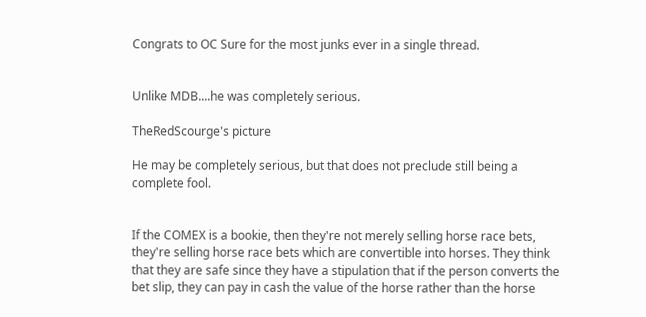Congrats to OC Sure for the most junks ever in a single thread.


Unlike MDB....he was completely serious.

TheRedScourge's picture

He may be completely serious, but that does not preclude still being a complete fool.


If the COMEX is a bookie, then they're not merely selling horse race bets, they're selling horse race bets which are convertible into horses. They think that they are safe since they have a stipulation that if the person converts the bet slip, they can pay in cash the value of the horse rather than the horse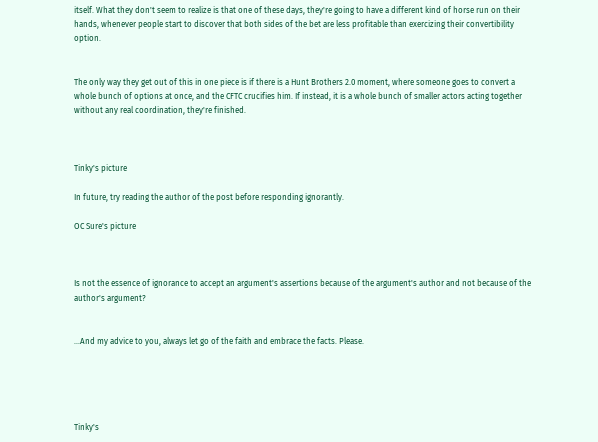itself. What they don't seem to realize is that one of these days, they're going to have a different kind of horse run on their hands, whenever people start to discover that both sides of the bet are less profitable than exercizing their convertibility option.


The only way they get out of this in one piece is if there is a Hunt Brothers 2.0 moment, where someone goes to convert a whole bunch of options at once, and the CFTC crucifies him. If instead, it is a whole bunch of smaller actors acting together without any real coordination, they're finished.



Tinky's picture

In future, try reading the author of the post before responding ignorantly.

OC Sure's picture



Is not the essence of ignorance to accept an argument's assertions because of the argument's author and not because of the author's argument?


...And my advice to you, always let go of the faith and embrace the facts. Please.





Tinky's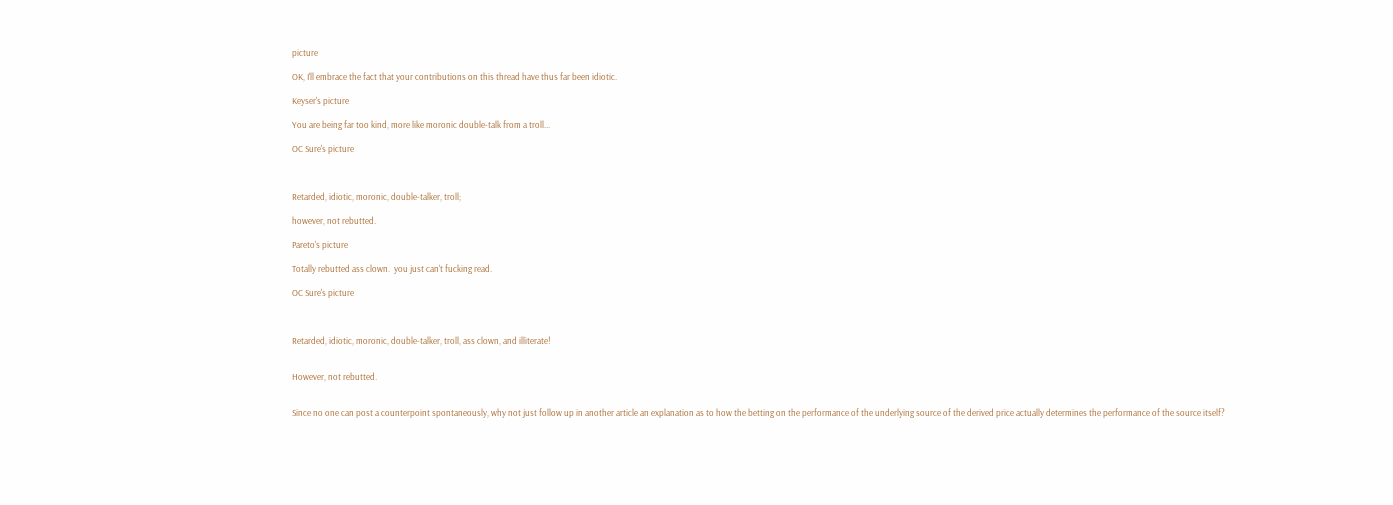picture

OK, I'll embrace the fact that your contributions on this thread have thus far been idiotic.

Keyser's picture

You are being far too kind, more like moronic double-talk from a troll...

OC Sure's picture



Retarded, idiotic, moronic, double-talker, troll;

however, not rebutted.

Pareto's picture

Totally rebutted ass clown.  you just can't fucking read.

OC Sure's picture



Retarded, idiotic, moronic, double-talker, troll, ass clown, and illiterate!


However, not rebutted.


Since no one can post a counterpoint spontaneously, why not just follow up in another article an explanation as to how the betting on the performance of the underlying source of the derived price actually determines the performance of the source itself?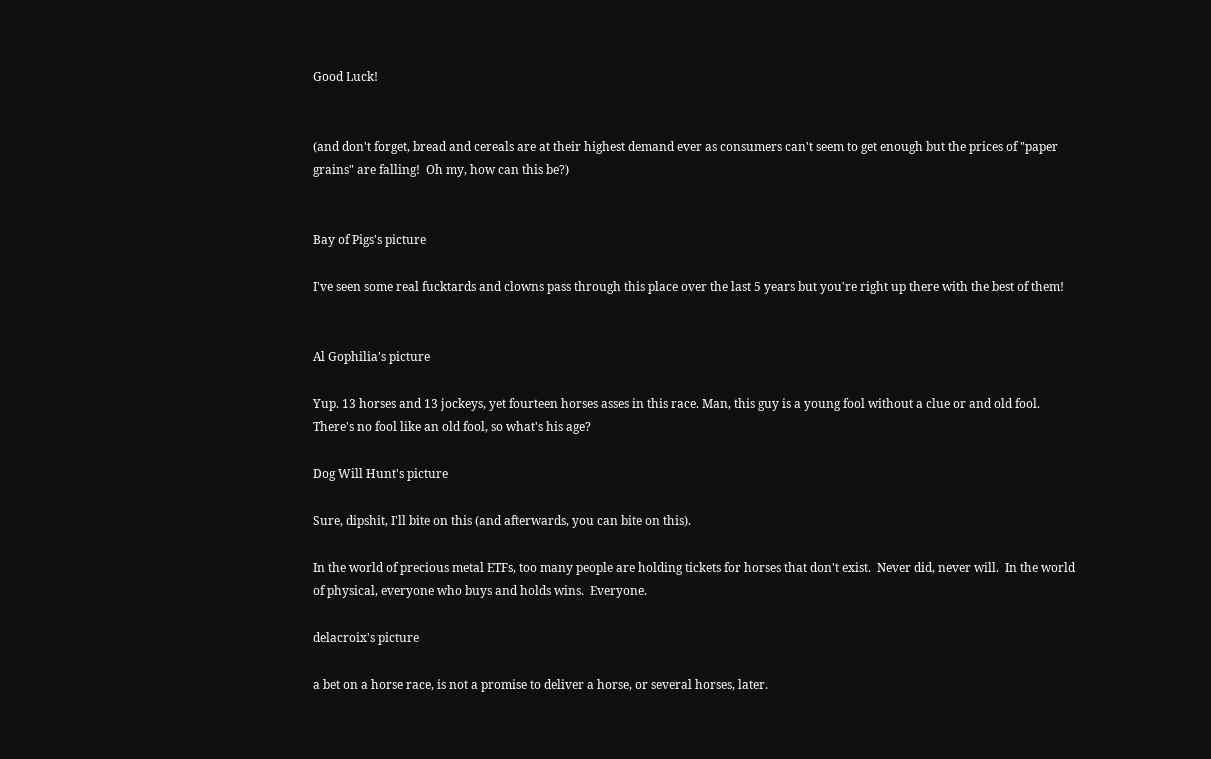Good Luck!


(and don't forget, bread and cereals are at their highest demand ever as consumers can't seem to get enough but the prices of "paper grains" are falling!  Oh my, how can this be?)


Bay of Pigs's picture

I've seen some real fucktards and clowns pass through this place over the last 5 years but you're right up there with the best of them!


Al Gophilia's picture

Yup. 13 horses and 13 jockeys, yet fourteen horses asses in this race. Man, this guy is a young fool without a clue or and old fool. There's no fool like an old fool, so what's his age?

Dog Will Hunt's picture

Sure, dipshit, I'll bite on this (and afterwards, you can bite on this).

In the world of precious metal ETFs, too many people are holding tickets for horses that don't exist.  Never did, never will.  In the world of physical, everyone who buys and holds wins.  Everyone.

delacroix's picture

a bet on a horse race, is not a promise to deliver a horse, or several horses, later.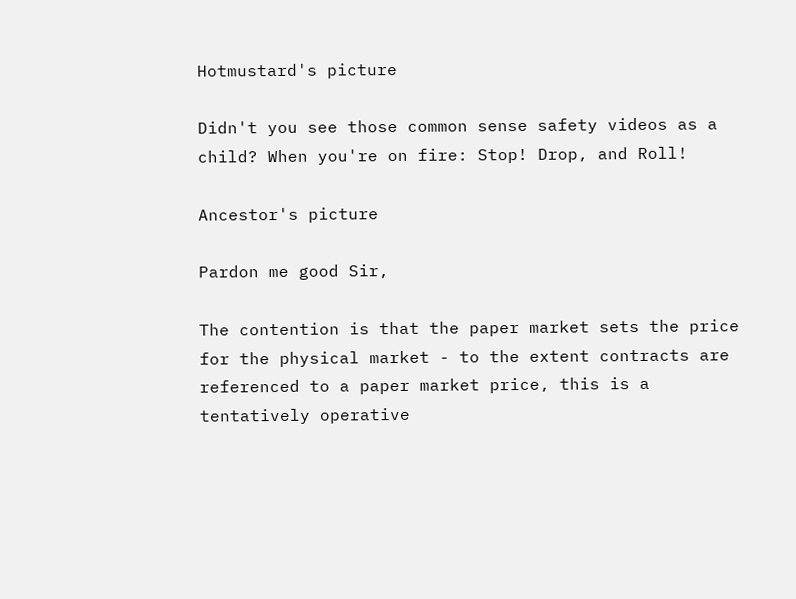Hotmustard's picture

Didn't you see those common sense safety videos as a child? When you're on fire: Stop! Drop, and Roll!

Ancestor's picture

Pardon me good Sir,

The contention is that the paper market sets the price for the physical market - to the extent contracts are referenced to a paper market price, this is a tentatively operative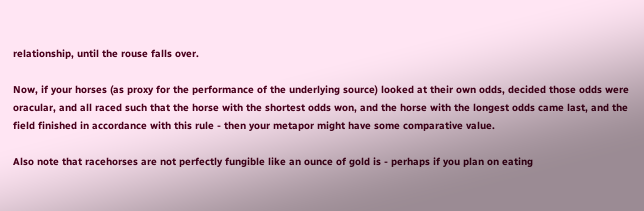relationship, until the rouse falls over.

Now, if your horses (as proxy for the performance of the underlying source) looked at their own odds, decided those odds were oracular, and all raced such that the horse with the shortest odds won, and the horse with the longest odds came last, and the field finished in accordance with this rule - then your metapor might have some comparative value.

Also note that racehorses are not perfectly fungible like an ounce of gold is - perhaps if you plan on eating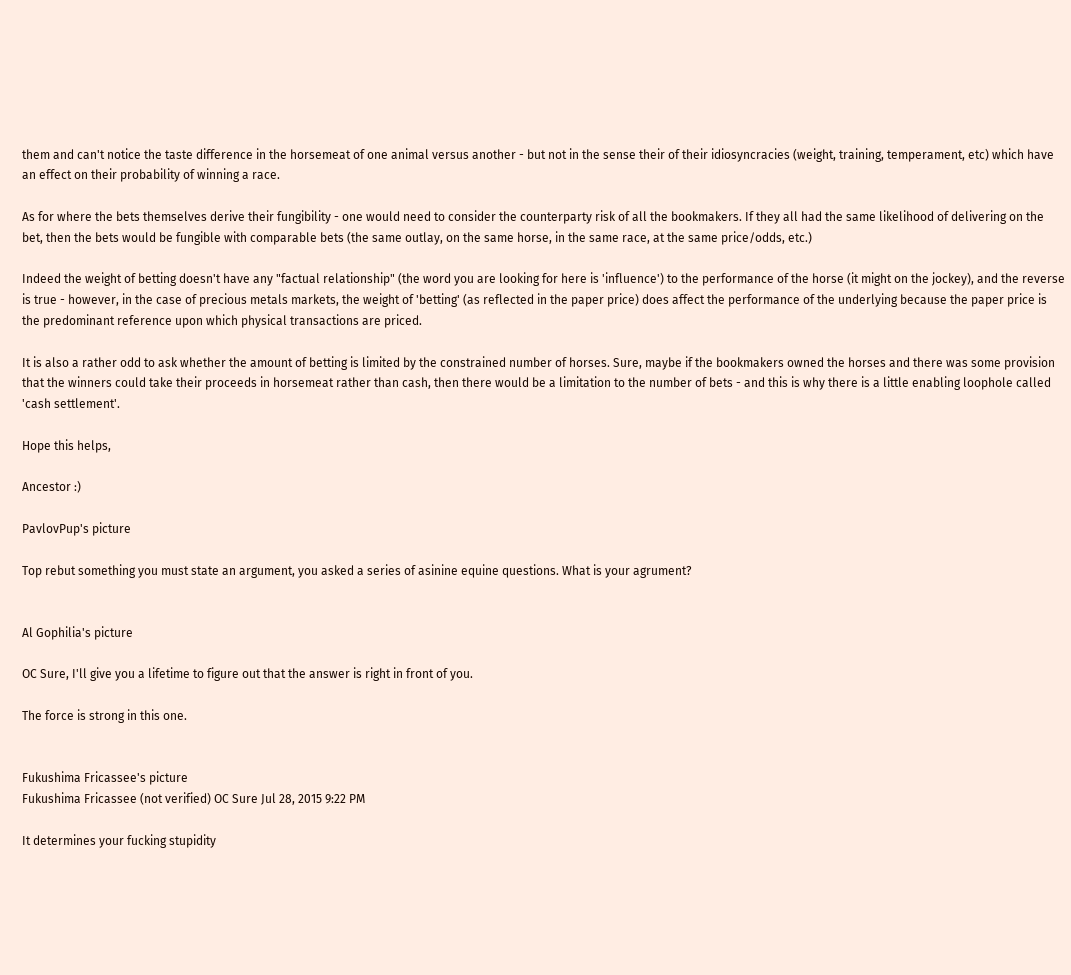them and can't notice the taste difference in the horsemeat of one animal versus another - but not in the sense their of their idiosyncracies (weight, training, temperament, etc) which have an effect on their probability of winning a race.

As for where the bets themselves derive their fungibility - one would need to consider the counterparty risk of all the bookmakers. If they all had the same likelihood of delivering on the bet, then the bets would be fungible with comparable bets (the same outlay, on the same horse, in the same race, at the same price/odds, etc.)

Indeed the weight of betting doesn't have any "factual relationship" (the word you are looking for here is 'influence') to the performance of the horse (it might on the jockey), and the reverse is true - however, in the case of precious metals markets, the weight of 'betting' (as reflected in the paper price) does affect the performance of the underlying because the paper price is the predominant reference upon which physical transactions are priced.

It is also a rather odd to ask whether the amount of betting is limited by the constrained number of horses. Sure, maybe if the bookmakers owned the horses and there was some provision that the winners could take their proceeds in horsemeat rather than cash, then there would be a limitation to the number of bets - and this is why there is a little enabling loophole called 'cash settlement'.

Hope this helps,

Ancestor :)

PavlovPup's picture

Top rebut something you must state an argument, you asked a series of asinine equine questions. What is your agrument?


Al Gophilia's picture

OC Sure, I'll give you a lifetime to figure out that the answer is right in front of you.

The force is strong in this one.


Fukushima Fricassee's picture
Fukushima Fricassee (not verified) OC Sure Jul 28, 2015 9:22 PM

It determines your fucking stupidity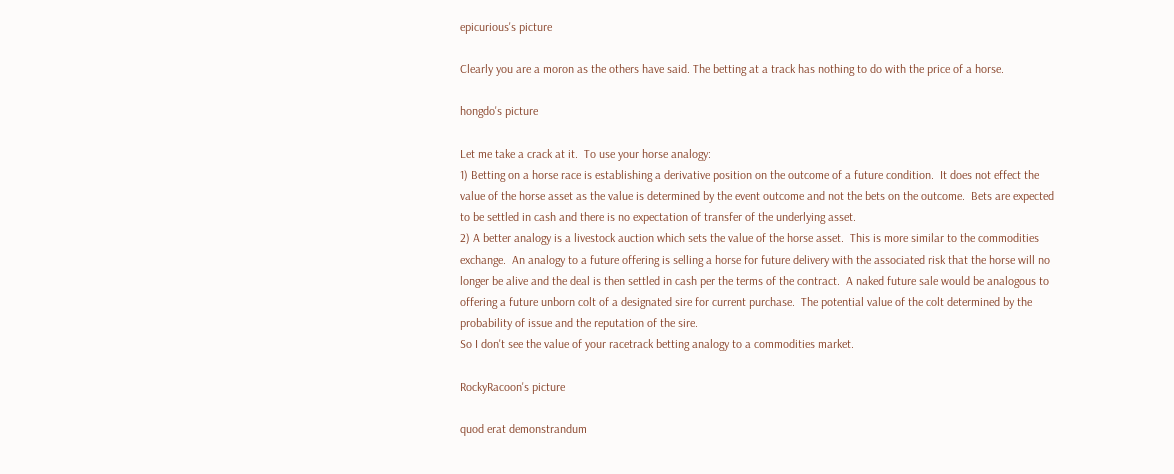epicurious's picture

Clearly you are a moron as the others have said. The betting at a track has nothing to do with the price of a horse.

hongdo's picture

Let me take a crack at it.  To use your horse analogy:
1) Betting on a horse race is establishing a derivative position on the outcome of a future condition.  It does not effect the value of the horse asset as the value is determined by the event outcome and not the bets on the outcome.  Bets are expected to be settled in cash and there is no expectation of transfer of the underlying asset.
2) A better analogy is a livestock auction which sets the value of the horse asset.  This is more similar to the commodities exchange.  An analogy to a future offering is selling a horse for future delivery with the associated risk that the horse will no longer be alive and the deal is then settled in cash per the terms of the contract.  A naked future sale would be analogous to offering a future unborn colt of a designated sire for current purchase.  The potential value of the colt determined by the probability of issue and the reputation of the sire.
So I don't see the value of your racetrack betting analogy to a commodities market.

RockyRacoon's picture

quod erat demonstrandum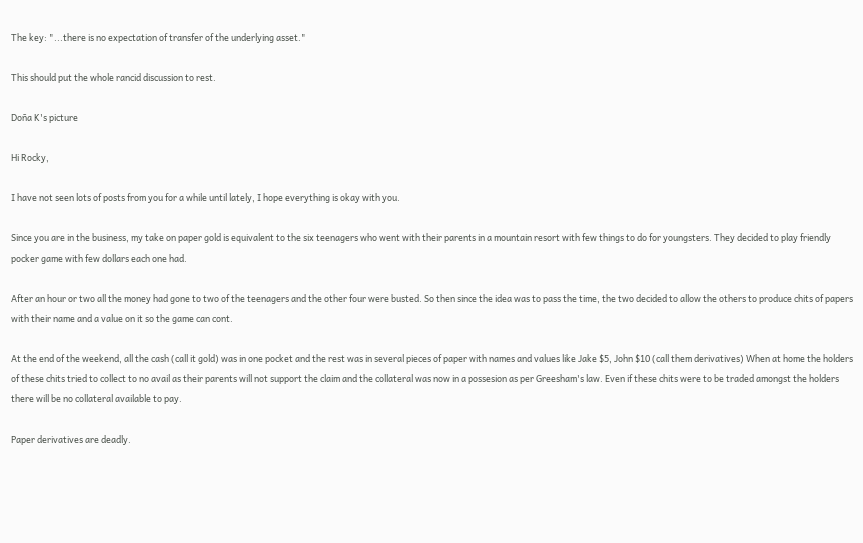The key: "...there is no expectation of transfer of the underlying asset."

This should put the whole rancid discussion to rest.

Doña K's picture

Hi Rocky,

I have not seen lots of posts from you for a while until lately, I hope everything is okay with you.

Since you are in the business, my take on paper gold is equivalent to the six teenagers who went with their parents in a mountain resort with few things to do for youngsters. They decided to play friendly pocker game with few dollars each one had.

After an hour or two all the money had gone to two of the teenagers and the other four were busted. So then since the idea was to pass the time, the two decided to allow the others to produce chits of papers with their name and a value on it so the game can cont.

At the end of the weekend, all the cash (call it gold) was in one pocket and the rest was in several pieces of paper with names and values like Jake $5, John $10 (call them derivatives) When at home the holders of these chits tried to collect to no avail as their parents will not support the claim and the collateral was now in a possesion as per Greesham's law. Even if these chits were to be traded amongst the holders there will be no collateral available to pay.

Paper derivatives are deadly.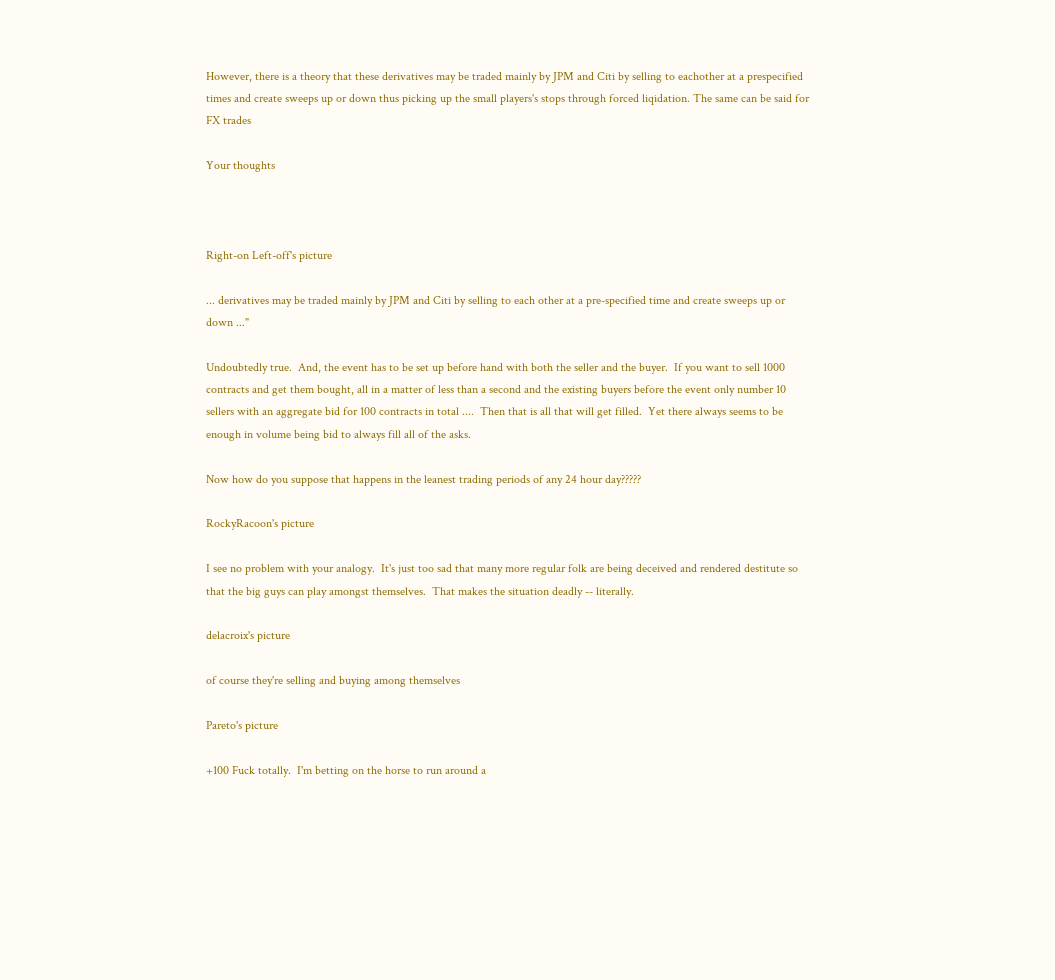However, there is a theory that these derivatives may be traded mainly by JPM and Citi by selling to eachother at a prespecified times and create sweeps up or down thus picking up the small players's stops through forced liqidation. The same can be said for FX trades

Your thoughts



Right-on Left-off's picture

... derivatives may be traded mainly by JPM and Citi by selling to each other at a pre-specified time and create sweeps up or down ..."

Undoubtedly true.  And, the event has to be set up before hand with both the seller and the buyer.  If you want to sell 1000 contracts and get them bought, all in a matter of less than a second and the existing buyers before the event only number 10 sellers with an aggregate bid for 100 contracts in total ....  Then that is all that will get filled.  Yet there always seems to be enough in volume being bid to always fill all of the asks.

Now how do you suppose that happens in the leanest trading periods of any 24 hour day?????

RockyRacoon's picture

I see no problem with your analogy.  It's just too sad that many more regular folk are being deceived and rendered destitute so that the big guys can play amongst themselves.  That makes the situation deadly -- literally.

delacroix's picture

of course they're selling and buying among themselves

Pareto's picture

+100 Fuck totally.  I'm betting on the horse to run around a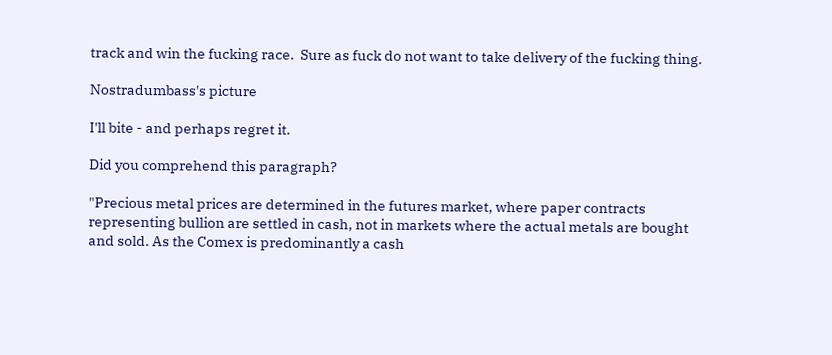track and win the fucking race.  Sure as fuck do not want to take delivery of the fucking thing.

Nostradumbass's picture

I'll bite - and perhaps regret it.

Did you comprehend this paragraph?

"Precious metal prices are determined in the futures market, where paper contracts representing bullion are settled in cash, not in markets where the actual metals are bought and sold. As the Comex is predominantly a cash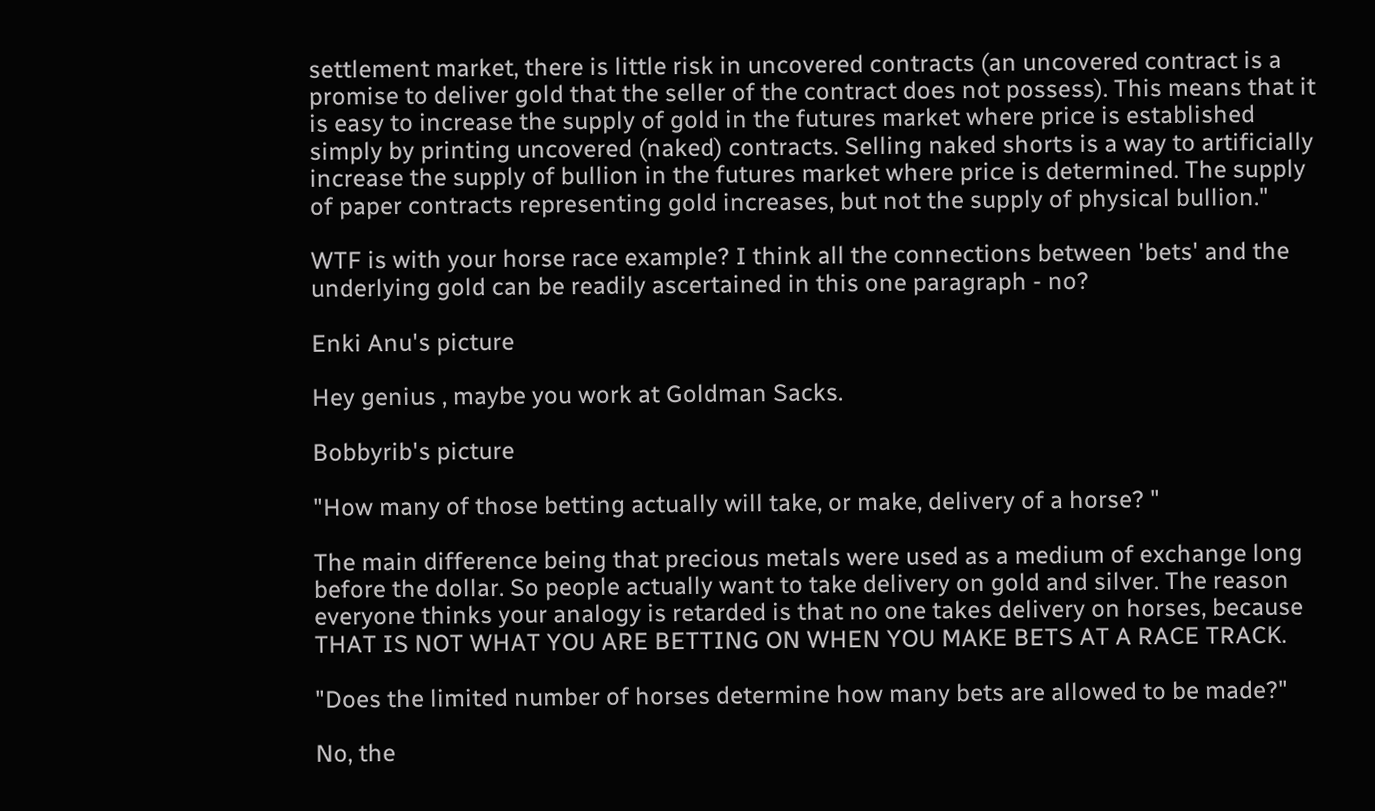settlement market, there is little risk in uncovered contracts (an uncovered contract is a promise to deliver gold that the seller of the contract does not possess). This means that it is easy to increase the supply of gold in the futures market where price is established simply by printing uncovered (naked) contracts. Selling naked shorts is a way to artificially increase the supply of bullion in the futures market where price is determined. The supply of paper contracts representing gold increases, but not the supply of physical bullion."

WTF is with your horse race example? I think all the connections between 'bets' and the underlying gold can be readily ascertained in this one paragraph - no?

Enki Anu's picture

Hey genius , maybe you work at Goldman Sacks.

Bobbyrib's picture

"How many of those betting actually will take, or make, delivery of a horse? "

The main difference being that precious metals were used as a medium of exchange long before the dollar. So people actually want to take delivery on gold and silver. The reason everyone thinks your analogy is retarded is that no one takes delivery on horses, because THAT IS NOT WHAT YOU ARE BETTING ON WHEN YOU MAKE BETS AT A RACE TRACK.

"Does the limited number of horses determine how many bets are allowed to be made?"

No, the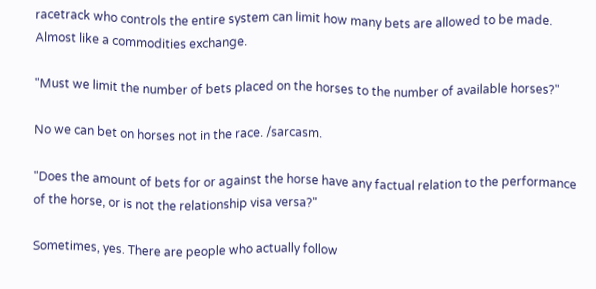racetrack who controls the entire system can limit how many bets are allowed to be made. Almost like a commodities exchange.

"Must we limit the number of bets placed on the horses to the number of available horses?"

No we can bet on horses not in the race. /sarcasm.

"Does the amount of bets for or against the horse have any factual relation to the performance of the horse, or is not the relationship visa versa?"

Sometimes, yes. There are people who actually follow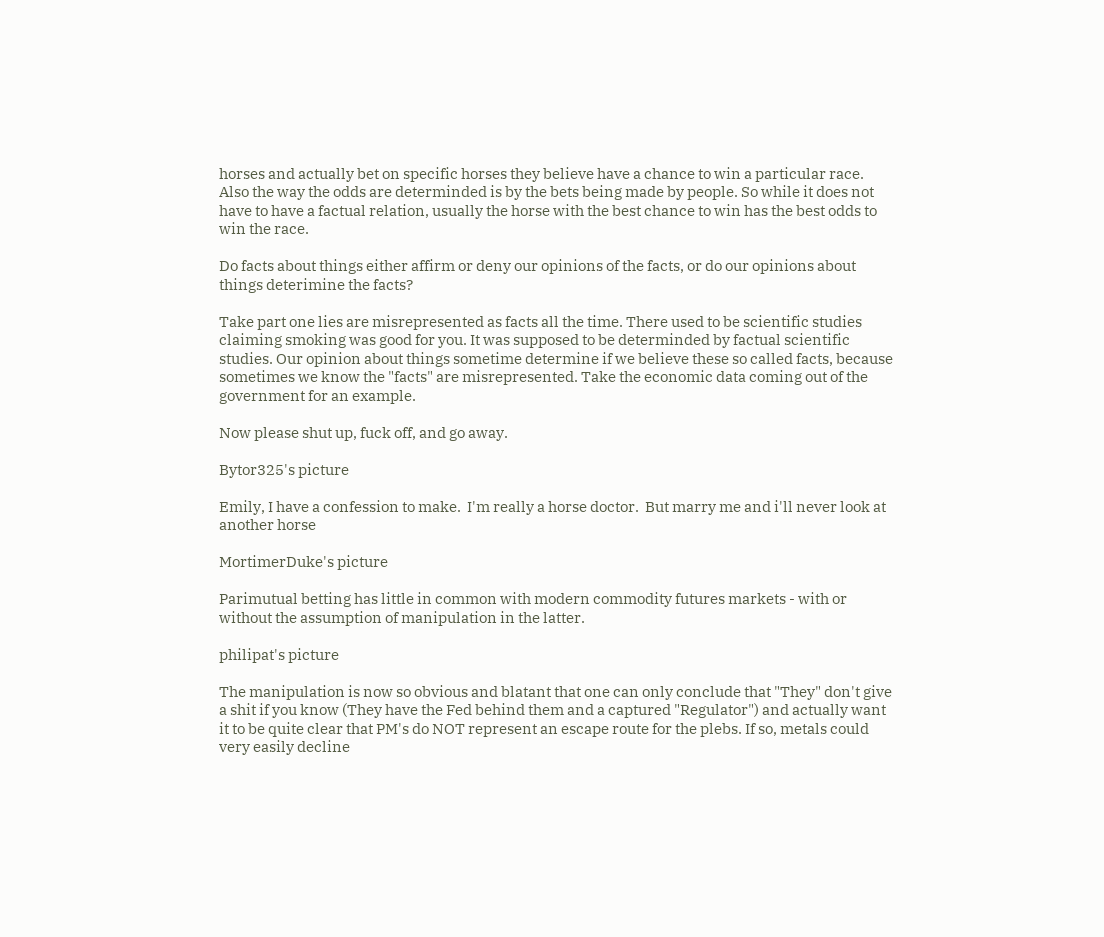horses and actually bet on specific horses they believe have a chance to win a particular race. Also the way the odds are determinded is by the bets being made by people. So while it does not have to have a factual relation, usually the horse with the best chance to win has the best odds to win the race.

Do facts about things either affirm or deny our opinions of the facts, or do our opinions about things deterimine the facts?

Take part one lies are misrepresented as facts all the time. There used to be scientific studies claiming smoking was good for you. It was supposed to be determinded by factual scientific studies. Our opinion about things sometime determine if we believe these so called facts, because sometimes we know the "facts" are misrepresented. Take the economic data coming out of the government for an example.

Now please shut up, fuck off, and go away.

Bytor325's picture

Emily, I have a confession to make.  I'm really a horse doctor.  But marry me and i'll never look at another horse

MortimerDuke's picture

Parimutual betting has little in common with modern commodity futures markets - with or without the assumption of manipulation in the latter.

philipat's picture

The manipulation is now so obvious and blatant that one can only conclude that "They" don't give a shit if you know (They have the Fed behind them and a captured "Regulator") and actually want it to be quite clear that PM's do NOT represent an escape route for the plebs. If so, metals could very easily decline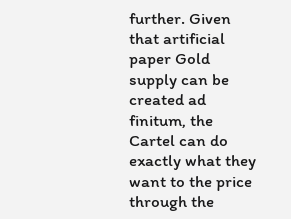further. Given that artificial paper Gold supply can be created ad finitum, the Cartel can do exactly what they want to the price through the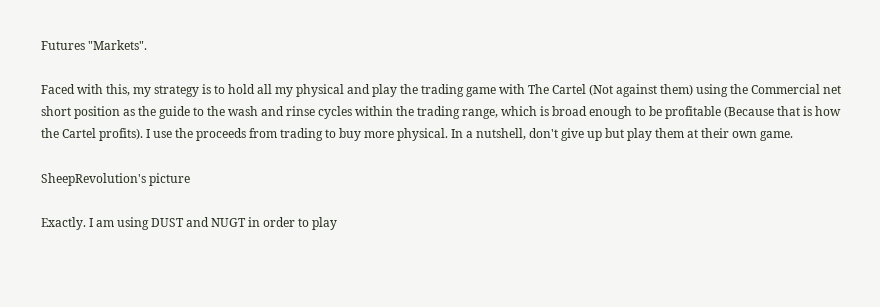Futures "Markets".

Faced with this, my strategy is to hold all my physical and play the trading game with The Cartel (Not against them) using the Commercial net short position as the guide to the wash and rinse cycles within the trading range, which is broad enough to be profitable (Because that is how the Cartel profits). I use the proceeds from trading to buy more physical. In a nutshell, don't give up but play them at their own game.

SheepRevolution's picture

Exactly. I am using DUST and NUGT in order to play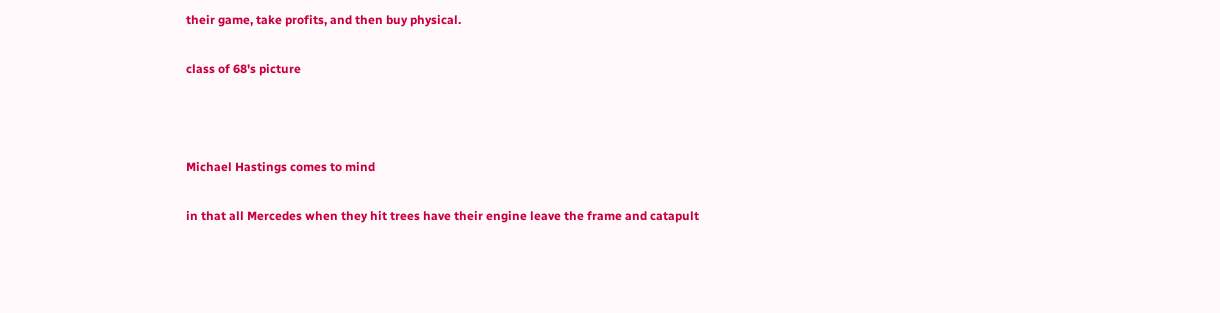their game, take profits, and then buy physical.

class of 68's picture



Michael Hastings comes to mind

in that all Mercedes when they hit trees have their engine leave the frame and catapult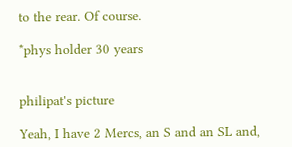to the rear. Of course.

*phys holder 30 years


philipat's picture

Yeah, I have 2 Mercs, an S and an SL and,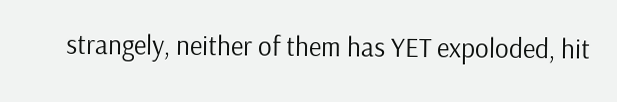strangely, neither of them has YET expoloded, hit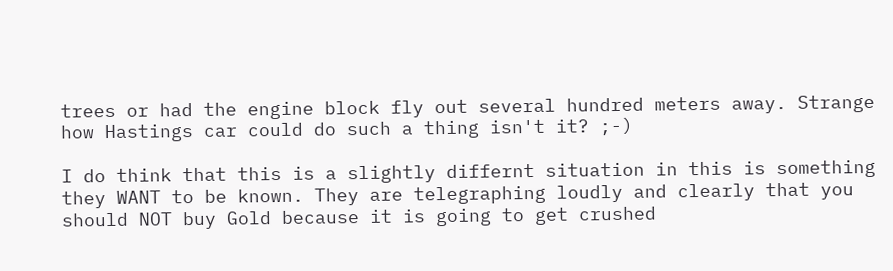trees or had the engine block fly out several hundred meters away. Strange how Hastings car could do such a thing isn't it? ;-)

I do think that this is a slightly differnt situation in this is something they WANT to be known. They are telegraphing loudly and clearly that you should NOT buy Gold because it is going to get crushed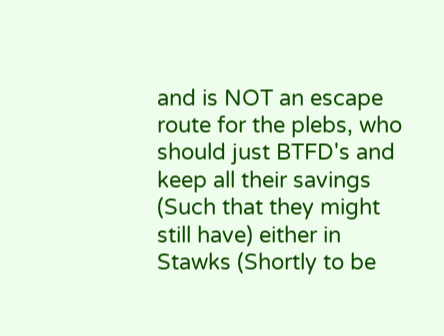and is NOT an escape route for the plebs, who should just BTFD's and keep all their savings (Such that they might still have) either in Stawks (Shortly to be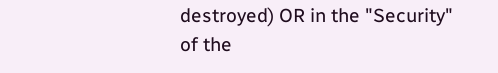destroyed) OR in the "Security" of the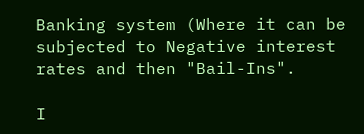Banking system (Where it can be subjected to Negative interest rates and then "Bail-Ins".

I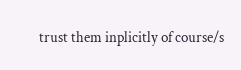trust them inplicitly of course/s